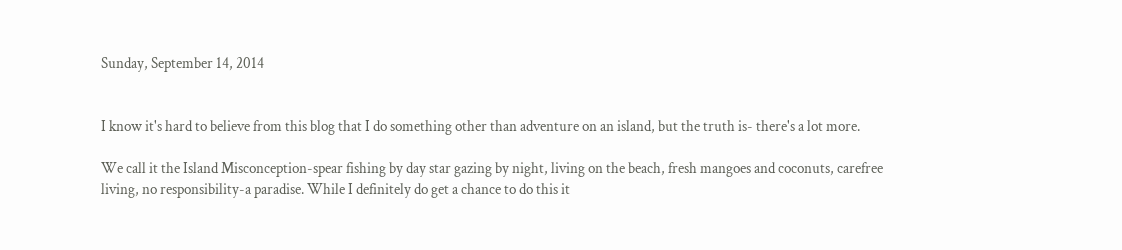Sunday, September 14, 2014


I know it's hard to believe from this blog that I do something other than adventure on an island, but the truth is- there's a lot more.

We call it the Island Misconception-spear fishing by day star gazing by night, living on the beach, fresh mangoes and coconuts, carefree living, no responsibility-a paradise. While I definitely do get a chance to do this it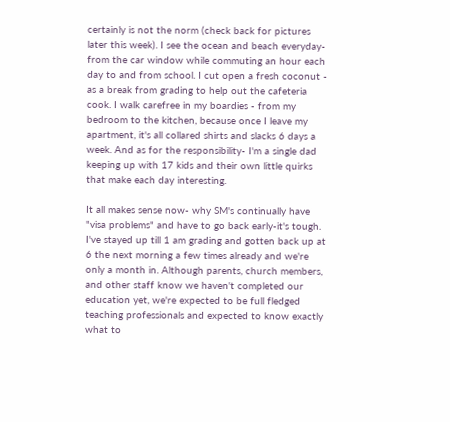certainly is not the norm (check back for pictures later this week). I see the ocean and beach everyday-from the car window while commuting an hour each day to and from school. I cut open a fresh coconut - as a break from grading to help out the cafeteria cook. I walk carefree in my boardies - from my bedroom to the kitchen, because once I leave my apartment, it's all collared shirts and slacks 6 days a week. And as for the responsibility- I'm a single dad keeping up with 17 kids and their own little quirks that make each day interesting.

It all makes sense now- why SM's continually have "visa problems" and have to go back early-it's tough. I've stayed up till 1 am grading and gotten back up at 6 the next morning a few times already and we're only a month in. Although parents, church members, and other staff know we haven't completed our education yet, we're expected to be full fledged teaching professionals and expected to know exactly what to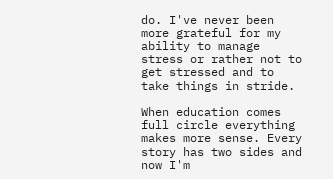do. I've never been more grateful for my ability to manage stress or rather not to get stressed and to take things in stride.

When education comes full circle everything makes more sense. Every story has two sides and now I'm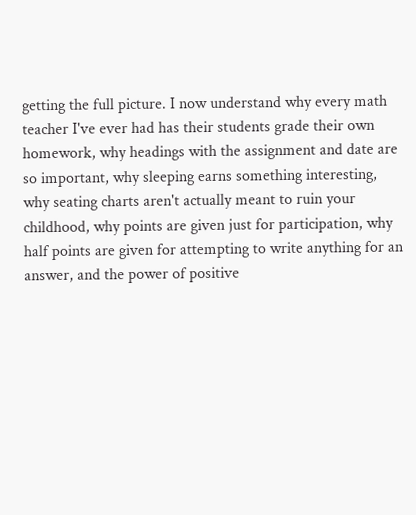getting the full picture. I now understand why every math teacher I've ever had has their students grade their own homework, why headings with the assignment and date are so important, why sleeping earns something interesting, why seating charts aren't actually meant to ruin your childhood, why points are given just for participation, why half points are given for attempting to write anything for an answer, and the power of positive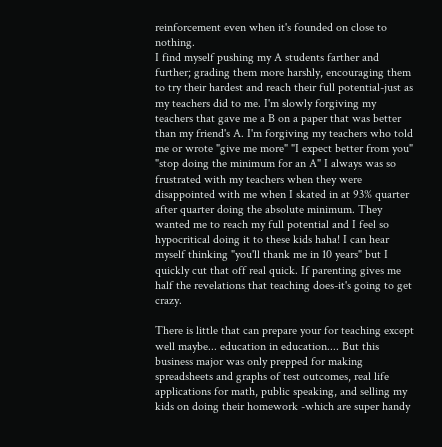reinforcement even when it's founded on close to nothing.
I find myself pushing my A students farther and further; grading them more harshly, encouraging them to try their hardest and reach their full potential-just as my teachers did to me. I'm slowly forgiving my teachers that gave me a B on a paper that was better than my friend's A. I'm forgiving my teachers who told me or wrote "give me more" "I expect better from you" "stop doing the minimum for an A" I always was so frustrated with my teachers when they were disappointed with me when I skated in at 93% quarter after quarter doing the absolute minimum. They wanted me to reach my full potential and I feel so hypocritical doing it to these kids haha! I can hear myself thinking "you'll thank me in 10 years" but I quickly cut that off real quick. If parenting gives me half the revelations that teaching does-it's going to get crazy.

There is little that can prepare your for teaching except well maybe... education in education.... But this business major was only prepped for making spreadsheets and graphs of test outcomes, real life applications for math, public speaking, and selling my kids on doing their homework -which are super handy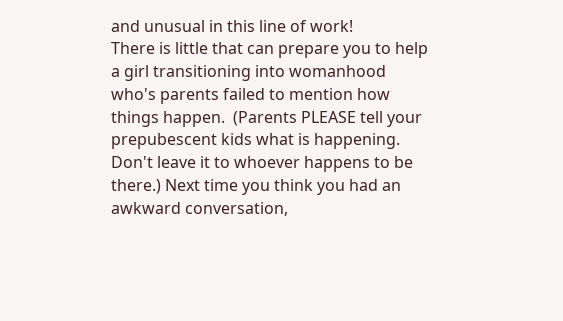and unusual in this line of work!
There is little that can prepare you to help a girl transitioning into womanhood who's parents failed to mention how things happen.  (Parents PLEASE tell your prepubescent kids what is happening. Don't leave it to whoever happens to be there.) Next time you think you had an awkward conversation,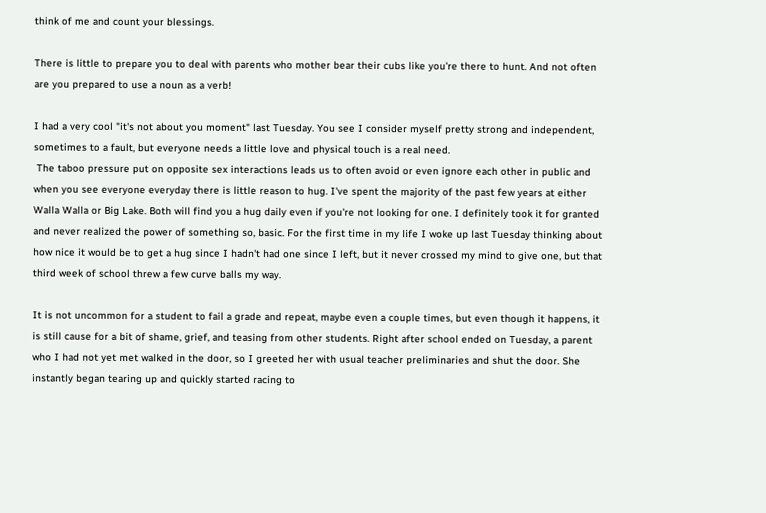think of me and count your blessings.

There is little to prepare you to deal with parents who mother bear their cubs like you're there to hunt. And not often are you prepared to use a noun as a verb!

I had a very cool "it's not about you moment" last Tuesday. You see I consider myself pretty strong and independent, sometimes to a fault, but everyone needs a little love and physical touch is a real need.
 The taboo pressure put on opposite sex interactions leads us to often avoid or even ignore each other in public and when you see everyone everyday there is little reason to hug. I've spent the majority of the past few years at either Walla Walla or Big Lake. Both will find you a hug daily even if you're not looking for one. I definitely took it for granted and never realized the power of something so, basic. For the first time in my life I woke up last Tuesday thinking about how nice it would be to get a hug since I hadn't had one since I left, but it never crossed my mind to give one, but that third week of school threw a few curve balls my way.

It is not uncommon for a student to fail a grade and repeat, maybe even a couple times, but even though it happens, it is still cause for a bit of shame, grief, and teasing from other students. Right after school ended on Tuesday, a parent who I had not yet met walked in the door, so I greeted her with usual teacher preliminaries and shut the door. She instantly began tearing up and quickly started racing to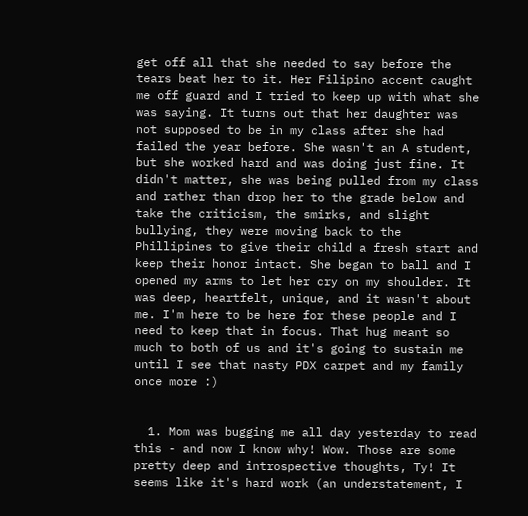get off all that she needed to say before the tears beat her to it. Her Filipino accent caught me off guard and I tried to keep up with what she was saying. It turns out that her daughter was not supposed to be in my class after she had failed the year before. She wasn't an A student, but she worked hard and was doing just fine. It didn't matter, she was being pulled from my class and rather than drop her to the grade below and take the criticism, the smirks, and slight bullying, they were moving back to the Phillipines to give their child a fresh start and keep their honor intact. She began to ball and I opened my arms to let her cry on my shoulder. It was deep, heartfelt, unique, and it wasn't about me. I'm here to be here for these people and I need to keep that in focus. That hug meant so much to both of us and it's going to sustain me until I see that nasty PDX carpet and my family once more :)


  1. Mom was bugging me all day yesterday to read this - and now I know why! Wow. Those are some pretty deep and introspective thoughts, Ty! It seems like it's hard work (an understatement, I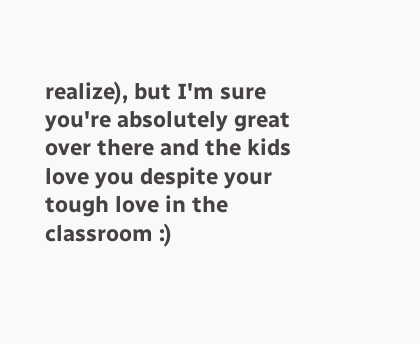realize), but I'm sure you're absolutely great over there and the kids love you despite your tough love in the classroom :)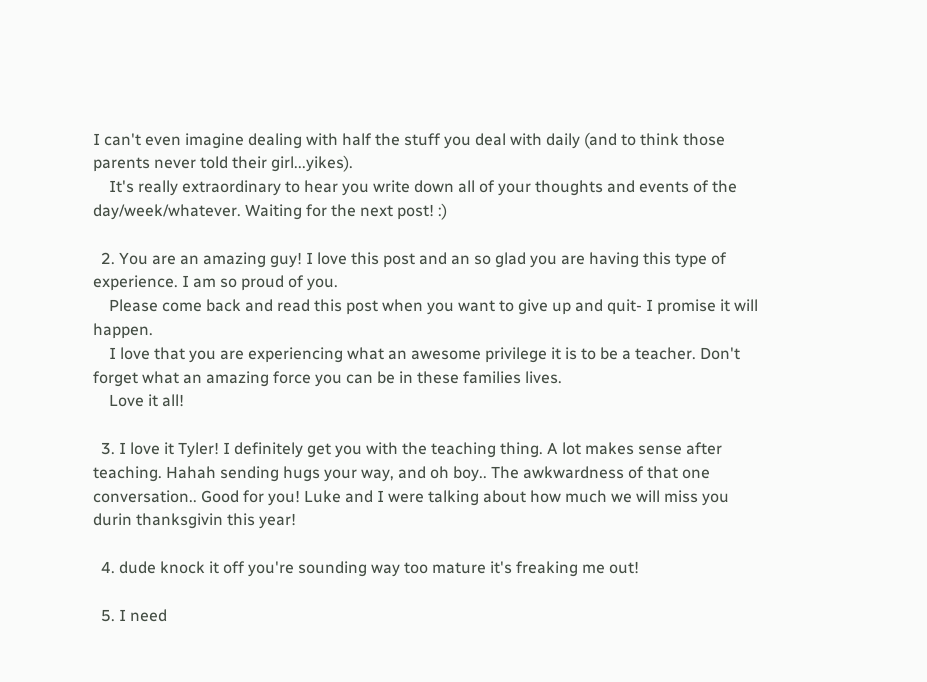I can't even imagine dealing with half the stuff you deal with daily (and to think those parents never told their girl...yikes).
    It's really extraordinary to hear you write down all of your thoughts and events of the day/week/whatever. Waiting for the next post! :)

  2. You are an amazing guy! I love this post and an so glad you are having this type of experience. I am so proud of you.
    Please come back and read this post when you want to give up and quit- I promise it will happen.
    I love that you are experiencing what an awesome privilege it is to be a teacher. Don't forget what an amazing force you can be in these families lives.
    Love it all!

  3. I love it Tyler! I definitely get you with the teaching thing. A lot makes sense after teaching. Hahah sending hugs your way, and oh boy.. The awkwardness of that one conversation.. Good for you! Luke and I were talking about how much we will miss you durin thanksgivin this year!

  4. dude knock it off you're sounding way too mature it's freaking me out!

  5. I need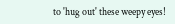to 'hug out' these weepy eyes!